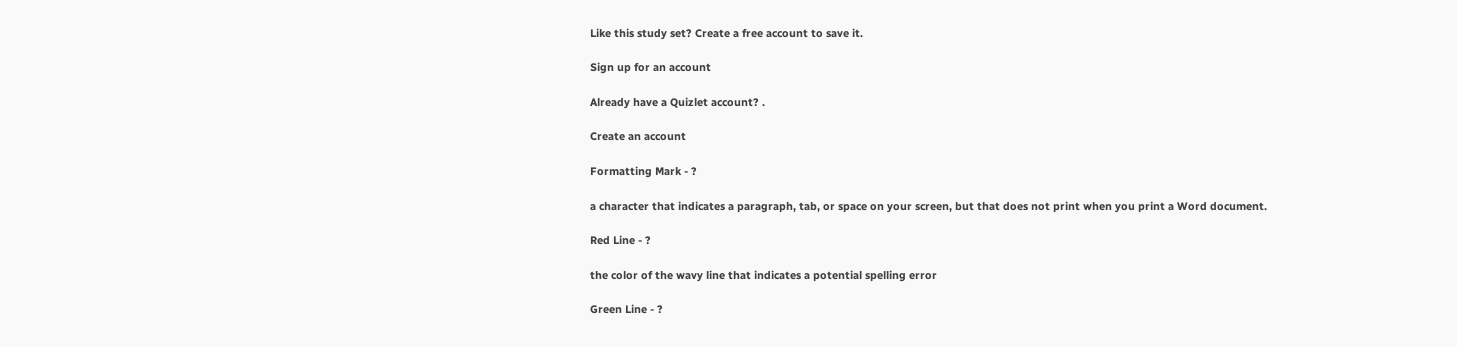Like this study set? Create a free account to save it.

Sign up for an account

Already have a Quizlet account? .

Create an account

Formatting Mark - ?

a character that indicates a paragraph, tab, or space on your screen, but that does not print when you print a Word document.

Red Line - ?

the color of the wavy line that indicates a potential spelling error

Green Line - ?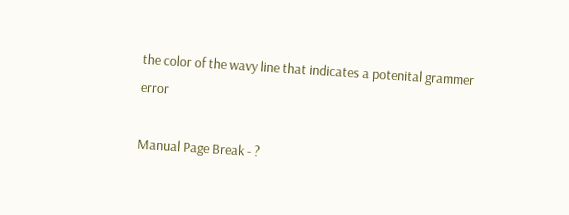the color of the wavy line that indicates a potenital grammer error

Manual Page Break - ?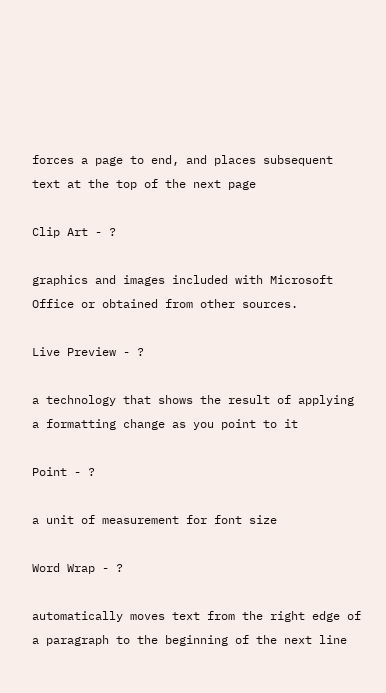forces a page to end, and places subsequent text at the top of the next page

Clip Art - ?

graphics and images included with Microsoft Office or obtained from other sources.

Live Preview - ?

a technology that shows the result of applying a formatting change as you point to it

Point - ?

a unit of measurement for font size

Word Wrap - ?

automatically moves text from the right edge of a paragraph to the beginning of the next line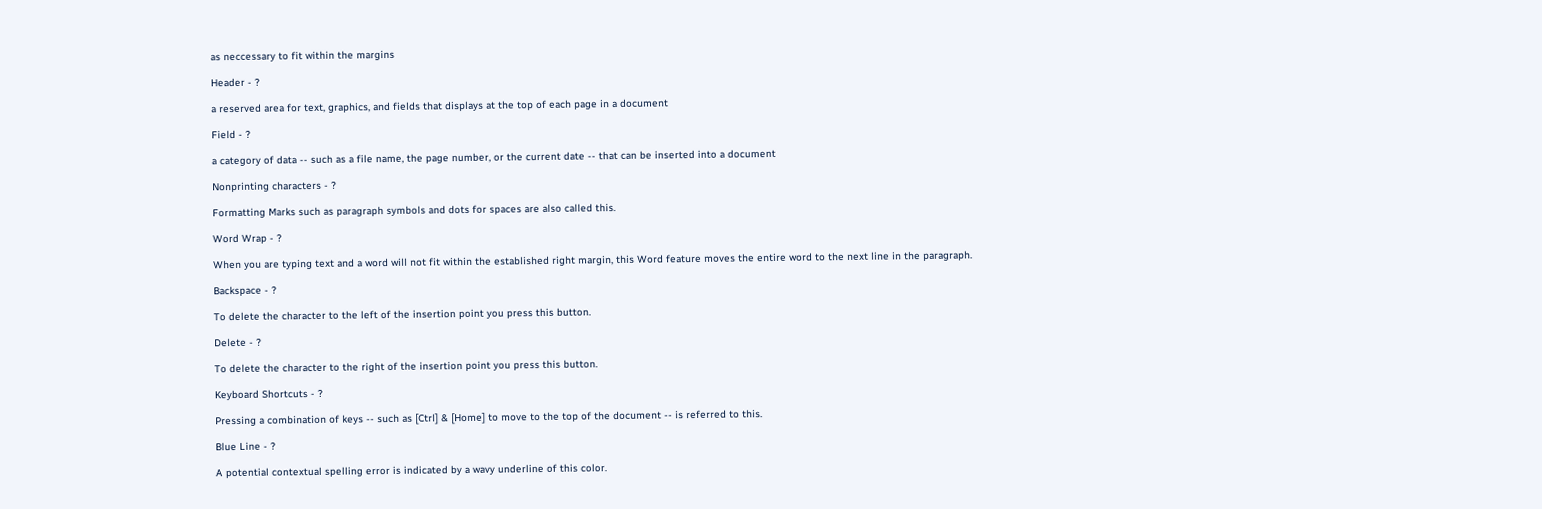as neccessary to fit within the margins

Header - ?

a reserved area for text, graphics, and fields that displays at the top of each page in a document

Field - ?

a category of data -- such as a file name, the page number, or the current date -- that can be inserted into a document

Nonprinting characters - ?

Formatting Marks such as paragraph symbols and dots for spaces are also called this.

Word Wrap - ?

When you are typing text and a word will not fit within the established right margin, this Word feature moves the entire word to the next line in the paragraph.

Backspace - ?

To delete the character to the left of the insertion point you press this button.

Delete - ?

To delete the character to the right of the insertion point you press this button.

Keyboard Shortcuts - ?

Pressing a combination of keys -- such as [Ctrl] & [Home] to move to the top of the document -- is referred to this.

Blue Line - ?

A potential contextual spelling error is indicated by a wavy underline of this color.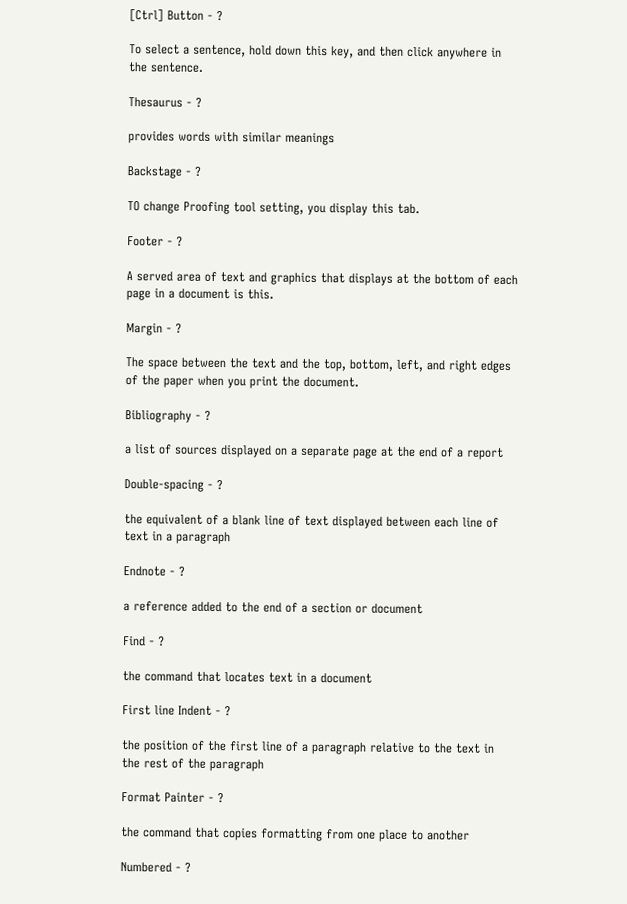[Ctrl] Button - ?

To select a sentence, hold down this key, and then click anywhere in the sentence.

Thesaurus - ?

provides words with similar meanings

Backstage - ?

TO change Proofing tool setting, you display this tab.

Footer - ?

A served area of text and graphics that displays at the bottom of each page in a document is this.

Margin - ?

The space between the text and the top, bottom, left, and right edges of the paper when you print the document.

Bibliography - ?

a list of sources displayed on a separate page at the end of a report

Double-spacing - ?

the equivalent of a blank line of text displayed between each line of text in a paragraph

Endnote - ?

a reference added to the end of a section or document

Find - ?

the command that locates text in a document

First line Indent - ?

the position of the first line of a paragraph relative to the text in the rest of the paragraph

Format Painter - ?

the command that copies formatting from one place to another

Numbered - ?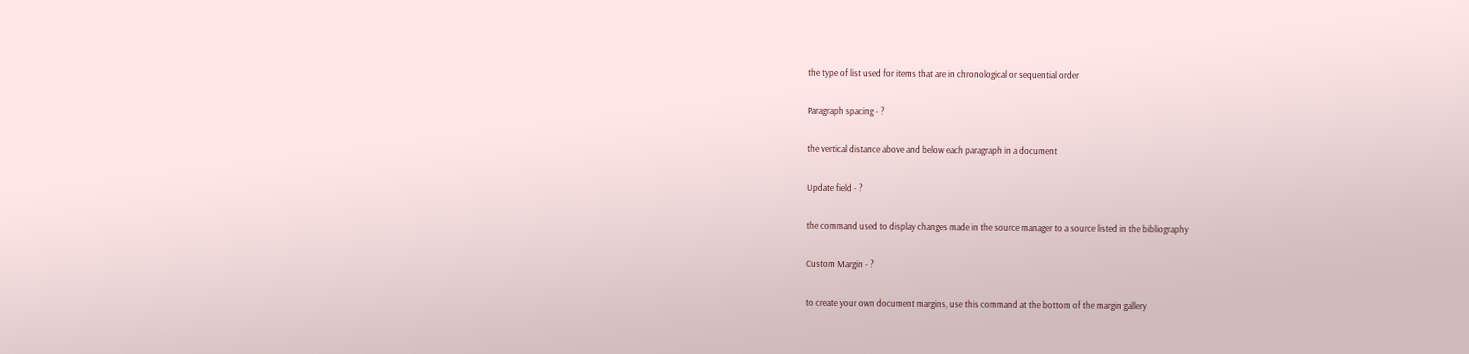the type of list used for items that are in chronological or sequential order

Paragraph spacing - ?

the vertical distance above and below each paragraph in a document

Update field - ?

the command used to display changes made in the source manager to a source listed in the bibliography

Custom Margin - ?

to create your own document margins, use this command at the bottom of the margin gallery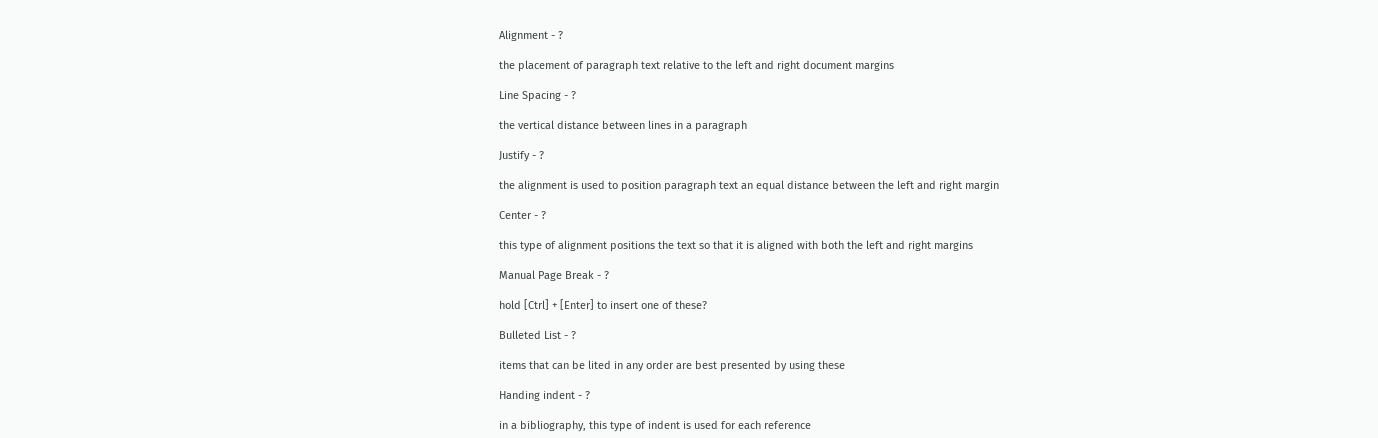Alignment - ?

the placement of paragraph text relative to the left and right document margins

Line Spacing - ?

the vertical distance between lines in a paragraph

Justify - ?

the alignment is used to position paragraph text an equal distance between the left and right margin

Center - ?

this type of alignment positions the text so that it is aligned with both the left and right margins

Manual Page Break - ?

hold [Ctrl] + [Enter] to insert one of these?

Bulleted List - ?

items that can be lited in any order are best presented by using these

Handing indent - ?

in a bibliography, this type of indent is used for each reference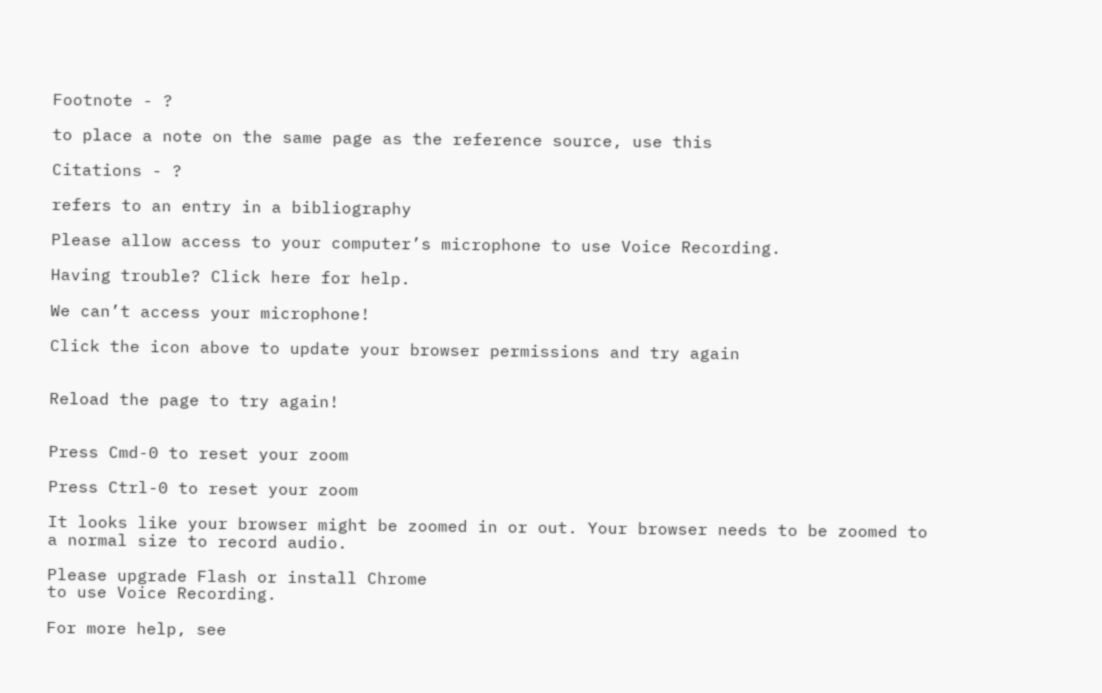Footnote - ?

to place a note on the same page as the reference source, use this

Citations - ?

refers to an entry in a bibliography

Please allow access to your computer’s microphone to use Voice Recording.

Having trouble? Click here for help.

We can’t access your microphone!

Click the icon above to update your browser permissions and try again


Reload the page to try again!


Press Cmd-0 to reset your zoom

Press Ctrl-0 to reset your zoom

It looks like your browser might be zoomed in or out. Your browser needs to be zoomed to a normal size to record audio.

Please upgrade Flash or install Chrome
to use Voice Recording.

For more help, see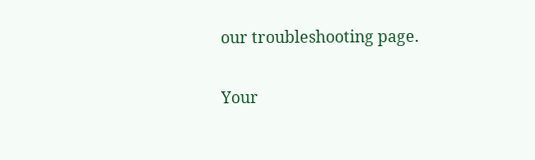our troubleshooting page.

Your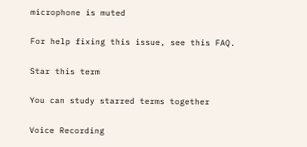microphone is muted

For help fixing this issue, see this FAQ.

Star this term

You can study starred terms together

Voice Recording